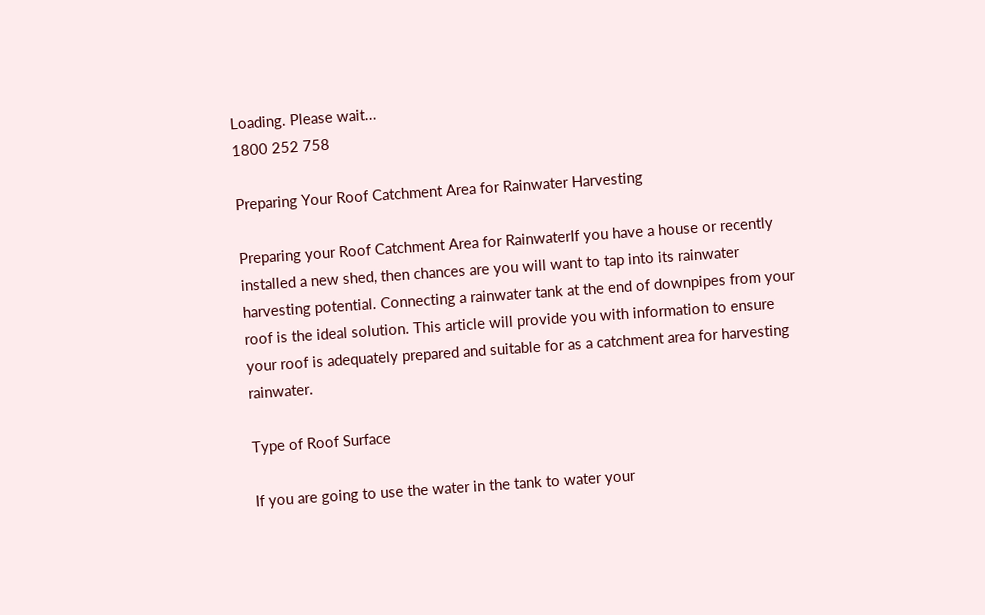Loading. Please wait...
1800 252 758

Preparing Your Roof Catchment Area for Rainwater Harvesting

Preparing your Roof Catchment Area for RainwaterIf you have a house or recently installed a new shed, then chances are you will want to tap into its rainwater harvesting potential. Connecting a rainwater tank at the end of downpipes from your roof is the ideal solution. This article will provide you with information to ensure your roof is adequately prepared and suitable for as a catchment area for harvesting rainwater.

Type of Roof Surface

If you are going to use the water in the tank to water your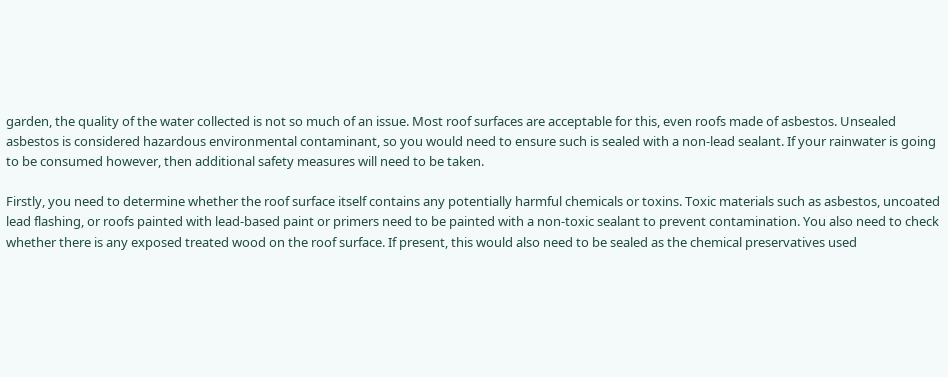garden, the quality of the water collected is not so much of an issue. Most roof surfaces are acceptable for this, even roofs made of asbestos. Unsealed asbestos is considered hazardous environmental contaminant, so you would need to ensure such is sealed with a non-lead sealant. If your rainwater is going to be consumed however, then additional safety measures will need to be taken.

Firstly, you need to determine whether the roof surface itself contains any potentially harmful chemicals or toxins. Toxic materials such as asbestos, uncoated lead flashing, or roofs painted with lead-based paint or primers need to be painted with a non-toxic sealant to prevent contamination. You also need to check whether there is any exposed treated wood on the roof surface. If present, this would also need to be sealed as the chemical preservatives used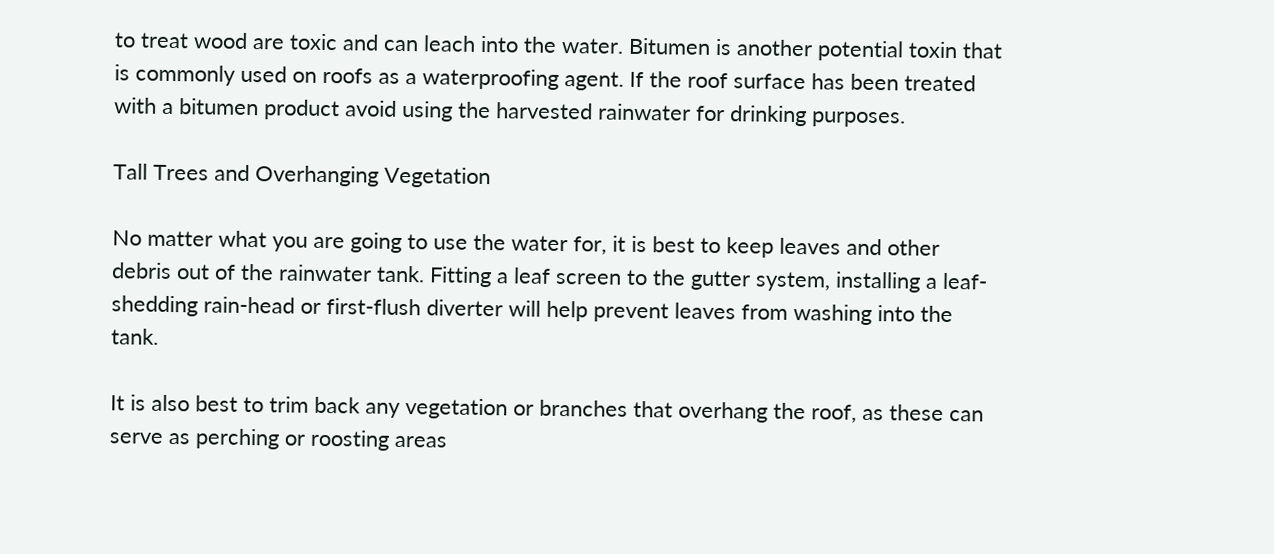to treat wood are toxic and can leach into the water. Bitumen is another potential toxin that is commonly used on roofs as a waterproofing agent. If the roof surface has been treated with a bitumen product avoid using the harvested rainwater for drinking purposes.

Tall Trees and Overhanging Vegetation

No matter what you are going to use the water for, it is best to keep leaves and other debris out of the rainwater tank. Fitting a leaf screen to the gutter system, installing a leaf-shedding rain-head or first-flush diverter will help prevent leaves from washing into the tank.

It is also best to trim back any vegetation or branches that overhang the roof, as these can serve as perching or roosting areas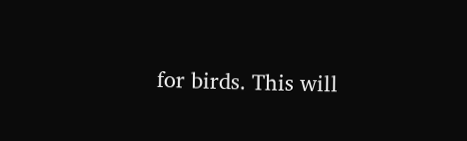for birds. This will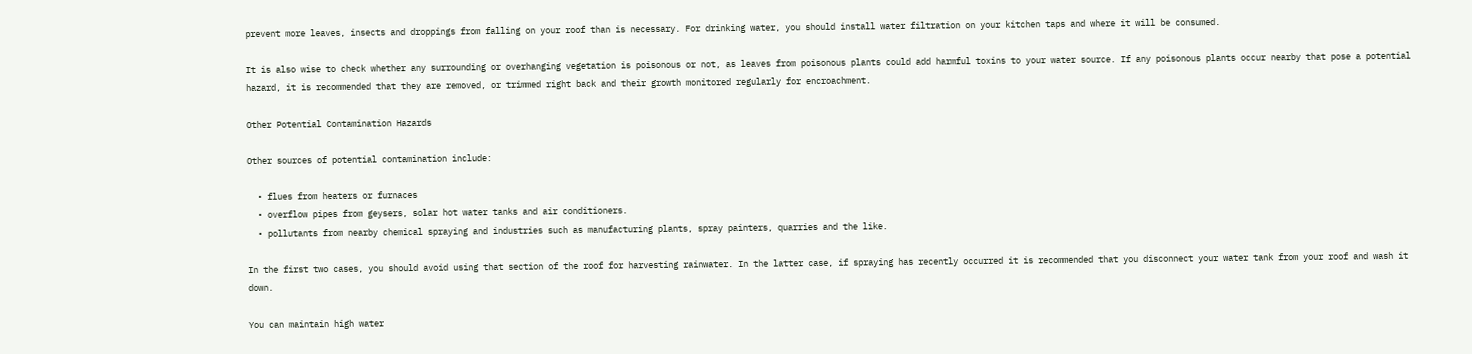prevent more leaves, insects and droppings from falling on your roof than is necessary. For drinking water, you should install water filtration on your kitchen taps and where it will be consumed.

It is also wise to check whether any surrounding or overhanging vegetation is poisonous or not, as leaves from poisonous plants could add harmful toxins to your water source. If any poisonous plants occur nearby that pose a potential hazard, it is recommended that they are removed, or trimmed right back and their growth monitored regularly for encroachment.

Other Potential Contamination Hazards

Other sources of potential contamination include:

  • flues from heaters or furnaces
  • overflow pipes from geysers, solar hot water tanks and air conditioners.
  • pollutants from nearby chemical spraying and industries such as manufacturing plants, spray painters, quarries and the like.

In the first two cases, you should avoid using that section of the roof for harvesting rainwater. In the latter case, if spraying has recently occurred it is recommended that you disconnect your water tank from your roof and wash it down.

You can maintain high water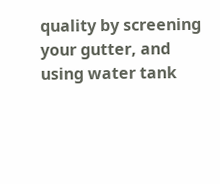quality by screening your gutter, and using water tank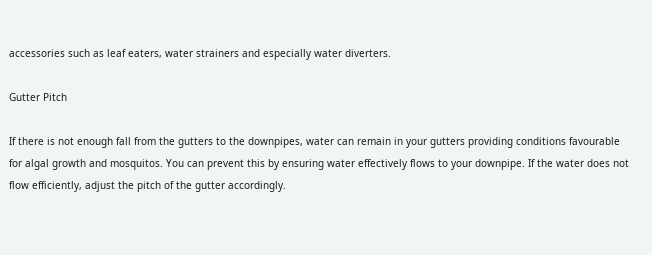accessories such as leaf eaters, water strainers and especially water diverters.

Gutter Pitch

If there is not enough fall from the gutters to the downpipes, water can remain in your gutters providing conditions favourable for algal growth and mosquitos. You can prevent this by ensuring water effectively flows to your downpipe. If the water does not flow efficiently, adjust the pitch of the gutter accordingly.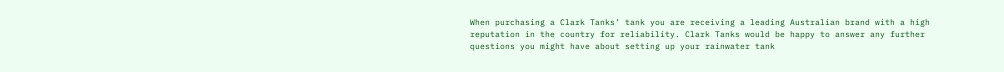When purchasing a Clark Tanks’ tank you are receiving a leading Australian brand with a high reputation in the country for reliability. Clark Tanks would be happy to answer any further questions you might have about setting up your rainwater tank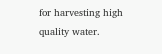for harvesting high quality water.